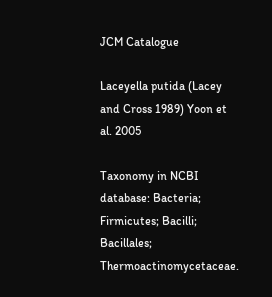JCM Catalogue

Laceyella putida (Lacey and Cross 1989) Yoon et al. 2005

Taxonomy in NCBI database: Bacteria; Firmicutes; Bacilli; Bacillales; Thermoactinomycetaceae.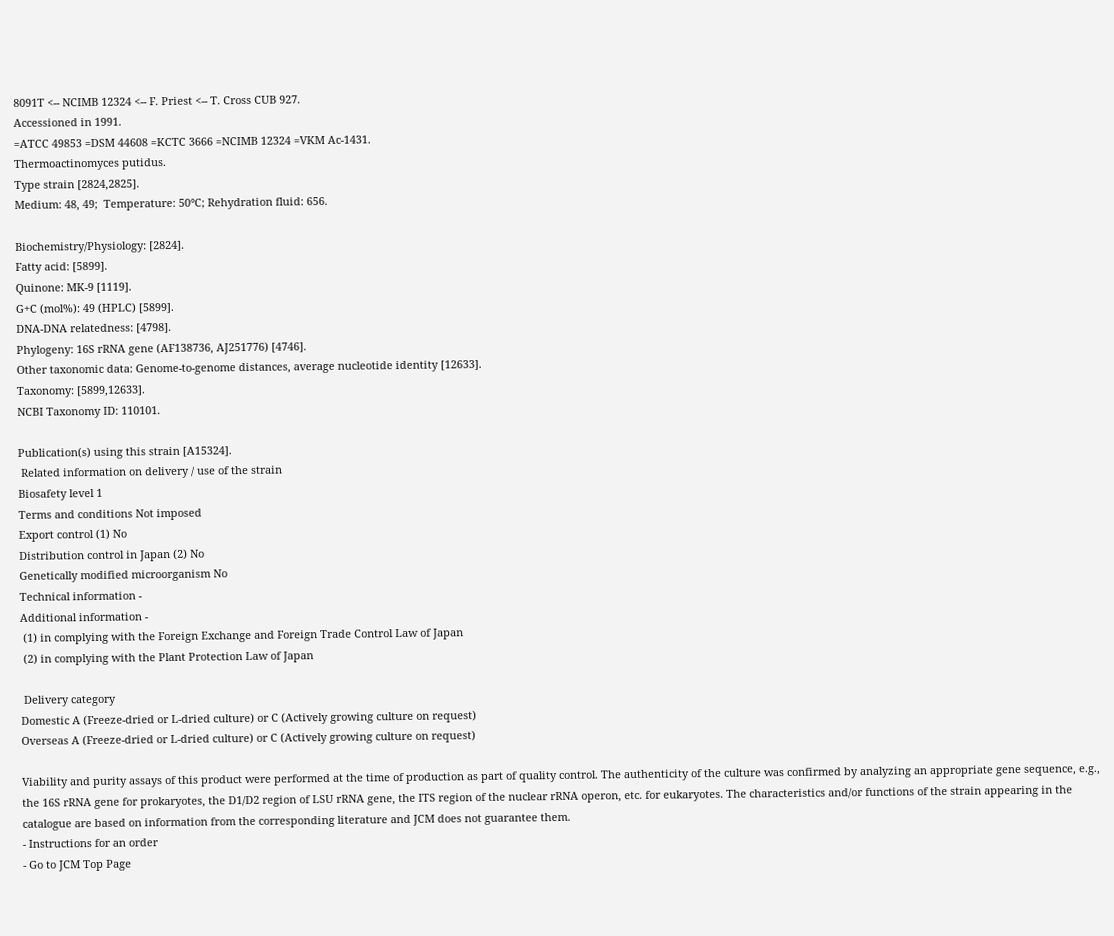8091T <-- NCIMB 12324 <-- F. Priest <-- T. Cross CUB 927.
Accessioned in 1991.
=ATCC 49853 =DSM 44608 =KCTC 3666 =NCIMB 12324 =VKM Ac-1431.
Thermoactinomyces putidus.
Type strain [2824,2825].
Medium: 48, 49;  Temperature: 50°C; Rehydration fluid: 656.

Biochemistry/Physiology: [2824].
Fatty acid: [5899].
Quinone: MK-9 [1119].
G+C (mol%): 49 (HPLC) [5899].
DNA-DNA relatedness: [4798].
Phylogeny: 16S rRNA gene (AF138736, AJ251776) [4746].
Other taxonomic data: Genome-to-genome distances, average nucleotide identity [12633].
Taxonomy: [5899,12633].
NCBI Taxonomy ID: 110101.

Publication(s) using this strain [A15324].
 Related information on delivery / use of the strain
Biosafety level 1
Terms and conditions Not imposed
Export control (1) No
Distribution control in Japan (2) No
Genetically modified microorganism No
Technical information -
Additional information -
 (1) in complying with the Foreign Exchange and Foreign Trade Control Law of Japan
 (2) in complying with the Plant Protection Law of Japan

 Delivery category
Domestic A (Freeze-dried or L-dried culture) or C (Actively growing culture on request)
Overseas A (Freeze-dried or L-dried culture) or C (Actively growing culture on request)

Viability and purity assays of this product were performed at the time of production as part of quality control. The authenticity of the culture was confirmed by analyzing an appropriate gene sequence, e.g., the 16S rRNA gene for prokaryotes, the D1/D2 region of LSU rRNA gene, the ITS region of the nuclear rRNA operon, etc. for eukaryotes. The characteristics and/or functions of the strain appearing in the catalogue are based on information from the corresponding literature and JCM does not guarantee them.
- Instructions for an order
- Go to JCM Top Page